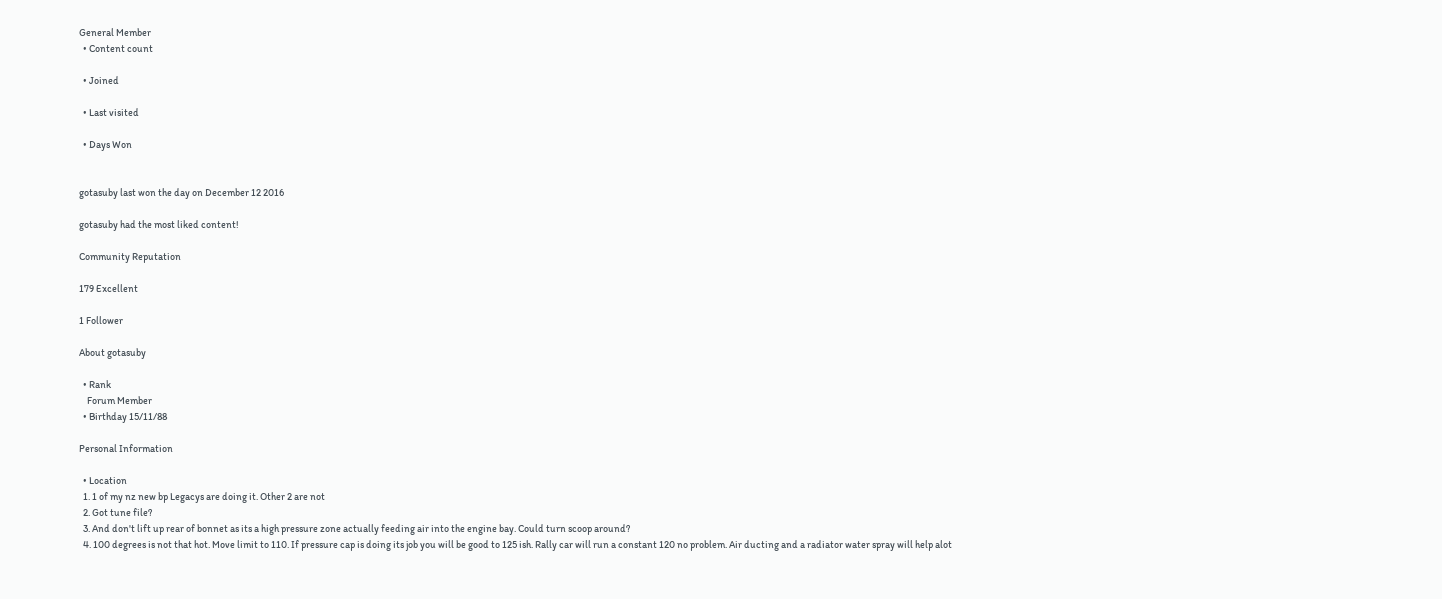General Member
  • Content count

  • Joined

  • Last visited

  • Days Won


gotasuby last won the day on December 12 2016

gotasuby had the most liked content!

Community Reputation

179 Excellent

1 Follower

About gotasuby

  • Rank
    Forum Member
  • Birthday 15/11/88

Personal Information

  • Location
  1. 1 of my nz new bp Legacys are doing it. Other 2 are not
  2. Got tune file?
  3. And don't lift up rear of bonnet as its a high pressure zone actually feeding air into the engine bay. Could turn scoop around?
  4. 100 degrees is not that hot. Move limit to 110. If pressure cap is doing its job you will be good to 125 ish. Rally car will run a constant 120 no problem. Air ducting and a radiator water spray will help alot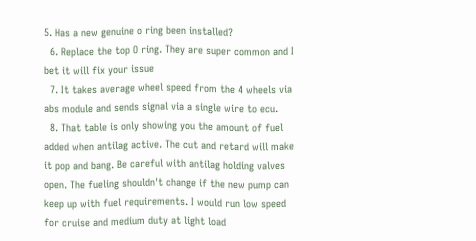5. Has a new genuine o ring been installed?
  6. Replace the top O ring. They are super common and I bet it will fix your issue
  7. It takes average wheel speed from the 4 wheels via abs module and sends signal via a single wire to ecu.
  8. That table is only showing you the amount of fuel added when antilag active. The cut and retard will make it pop and bang. Be careful with antilag holding valves open. The fueling shouldn't change if the new pump can keep up with fuel requirements. I would run low speed for cruise and medium duty at light load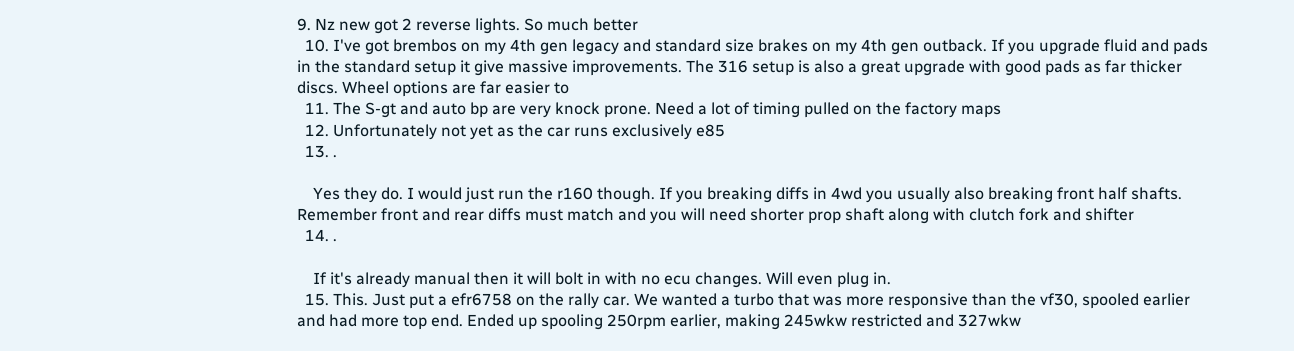9. Nz new got 2 reverse lights. So much better
  10. I've got brembos on my 4th gen legacy and standard size brakes on my 4th gen outback. If you upgrade fluid and pads in the standard setup it give massive improvements. The 316 setup is also a great upgrade with good pads as far thicker discs. Wheel options are far easier to
  11. The S-gt and auto bp are very knock prone. Need a lot of timing pulled on the factory maps
  12. Unfortunately not yet as the car runs exclusively e85
  13. .

    Yes they do. I would just run the r160 though. If you breaking diffs in 4wd you usually also breaking front half shafts. Remember front and rear diffs must match and you will need shorter prop shaft along with clutch fork and shifter
  14. .

    If it's already manual then it will bolt in with no ecu changes. Will even plug in.
  15. This. Just put a efr6758 on the rally car. We wanted a turbo that was more responsive than the vf30, spooled earlier and had more top end. Ended up spooling 250rpm earlier, making 245wkw restricted and 327wkw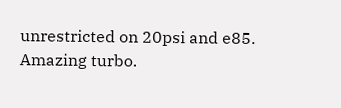unrestricted on 20psi and e85. Amazing turbo.